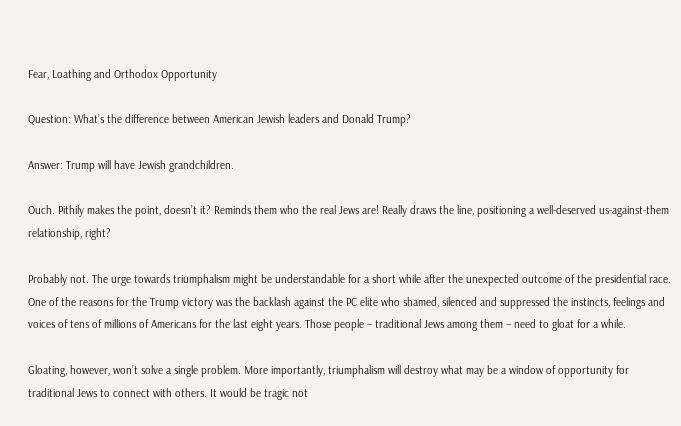Fear, Loathing and Orthodox Opportunity

Question: What’s the difference between American Jewish leaders and Donald Trump?

Answer: Trump will have Jewish grandchildren.

Ouch. Pithily makes the point, doesn’t it? Reminds them who the real Jews are! Really draws the line, positioning a well-deserved us-against-them relationship, right?

Probably not. The urge towards triumphalism might be understandable for a short while after the unexpected outcome of the presidential race. One of the reasons for the Trump victory was the backlash against the PC elite who shamed, silenced and suppressed the instincts, feelings and voices of tens of millions of Americans for the last eight years. Those people – traditional Jews among them – need to gloat for a while.

Gloating, however, won’t solve a single problem. More importantly, triumphalism will destroy what may be a window of opportunity for traditional Jews to connect with others. It would be tragic not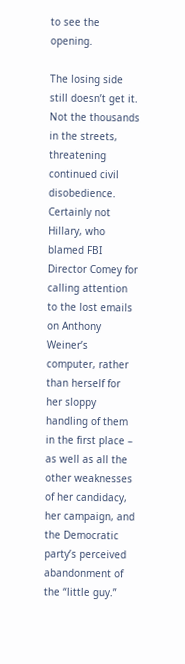to see the opening.

The losing side still doesn’t get it. Not the thousands in the streets, threatening continued civil disobedience. Certainly not Hillary, who blamed FBI Director Comey for calling attention to the lost emails on Anthony Weiner’s computer, rather than herself for her sloppy handling of them in the first place – as well as all the other weaknesses of her candidacy, her campaign, and the Democratic party’s perceived abandonment of the “little guy.”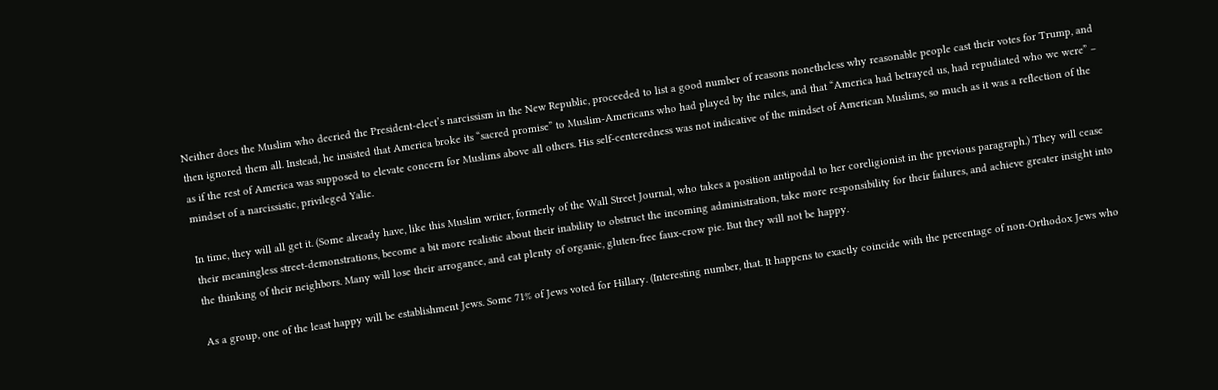Neither does the Muslim who decried the President-elect’s narcissism in the New Republic, proceeded to list a good number of reasons nonetheless why reasonable people cast their votes for Trump, and then ignored them all. Instead, he insisted that America broke its “sacred promise” to Muslim-Americans who had played by the rules, and that “America had betrayed us, had repudiated who we were” – as if the rest of America was supposed to elevate concern for Muslims above all others. His self-centeredness was not indicative of the mindset of American Muslims, so much as it was a reflection of the mindset of a narcissistic, privileged Yalie.

In time, they will all get it. (Some already have, like this Muslim writer, formerly of the Wall Street Journal, who takes a position antipodal to her coreligionist in the previous paragraph.) They will cease their meaningless street-demonstrations, become a bit more realistic about their inability to obstruct the incoming administration, take more responsibility for their failures, and achieve greater insight into the thinking of their neighbors. Many will lose their arrogance, and eat plenty of organic, gluten-free faux-crow pie. But they will not be happy.

As a group, one of the least happy will be establishment Jews. Some 71% of Jews voted for Hillary. (Interesting number, that. It happens to exactly coincide with the percentage of non-Orthodox Jews who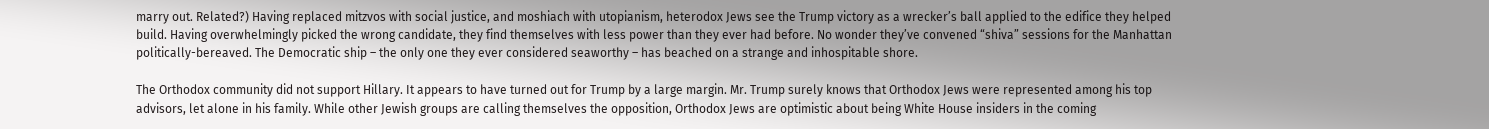marry out. Related?) Having replaced mitzvos with social justice, and moshiach with utopianism, heterodox Jews see the Trump victory as a wrecker’s ball applied to the edifice they helped build. Having overwhelmingly picked the wrong candidate, they find themselves with less power than they ever had before. No wonder they’ve convened “shiva” sessions for the Manhattan politically-bereaved. The Democratic ship – the only one they ever considered seaworthy – has beached on a strange and inhospitable shore.

The Orthodox community did not support Hillary. It appears to have turned out for Trump by a large margin. Mr. Trump surely knows that Orthodox Jews were represented among his top advisors, let alone in his family. While other Jewish groups are calling themselves the opposition, Orthodox Jews are optimistic about being White House insiders in the coming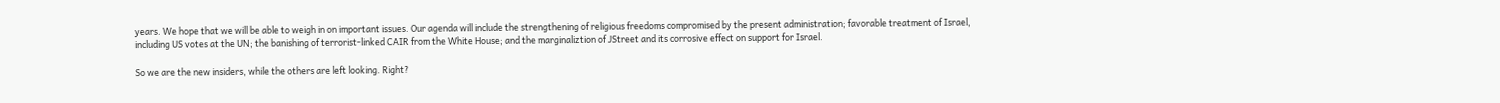years. We hope that we will be able to weigh in on important issues. Our agenda will include the strengthening of religious freedoms compromised by the present administration; favorable treatment of Israel, including US votes at the UN; the banishing of terrorist-linked CAIR from the White House; and the marginaliztion of JStreet and its corrosive effect on support for Israel.

So we are the new insiders, while the others are left looking. Right?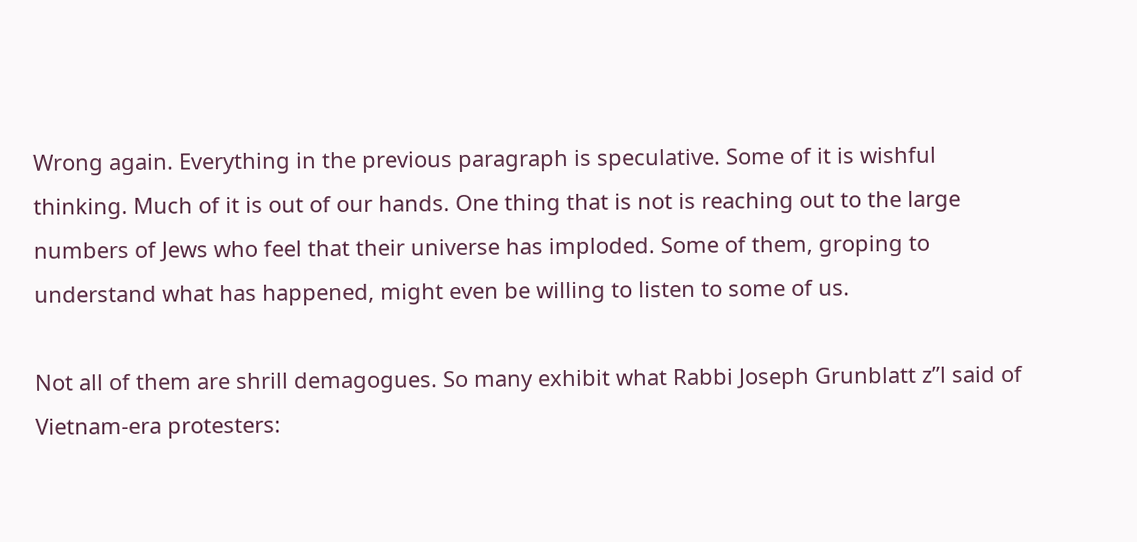Wrong again. Everything in the previous paragraph is speculative. Some of it is wishful thinking. Much of it is out of our hands. One thing that is not is reaching out to the large numbers of Jews who feel that their universe has imploded. Some of them, groping to understand what has happened, might even be willing to listen to some of us.

Not all of them are shrill demagogues. So many exhibit what Rabbi Joseph Grunblatt z”l said of Vietnam-era protesters: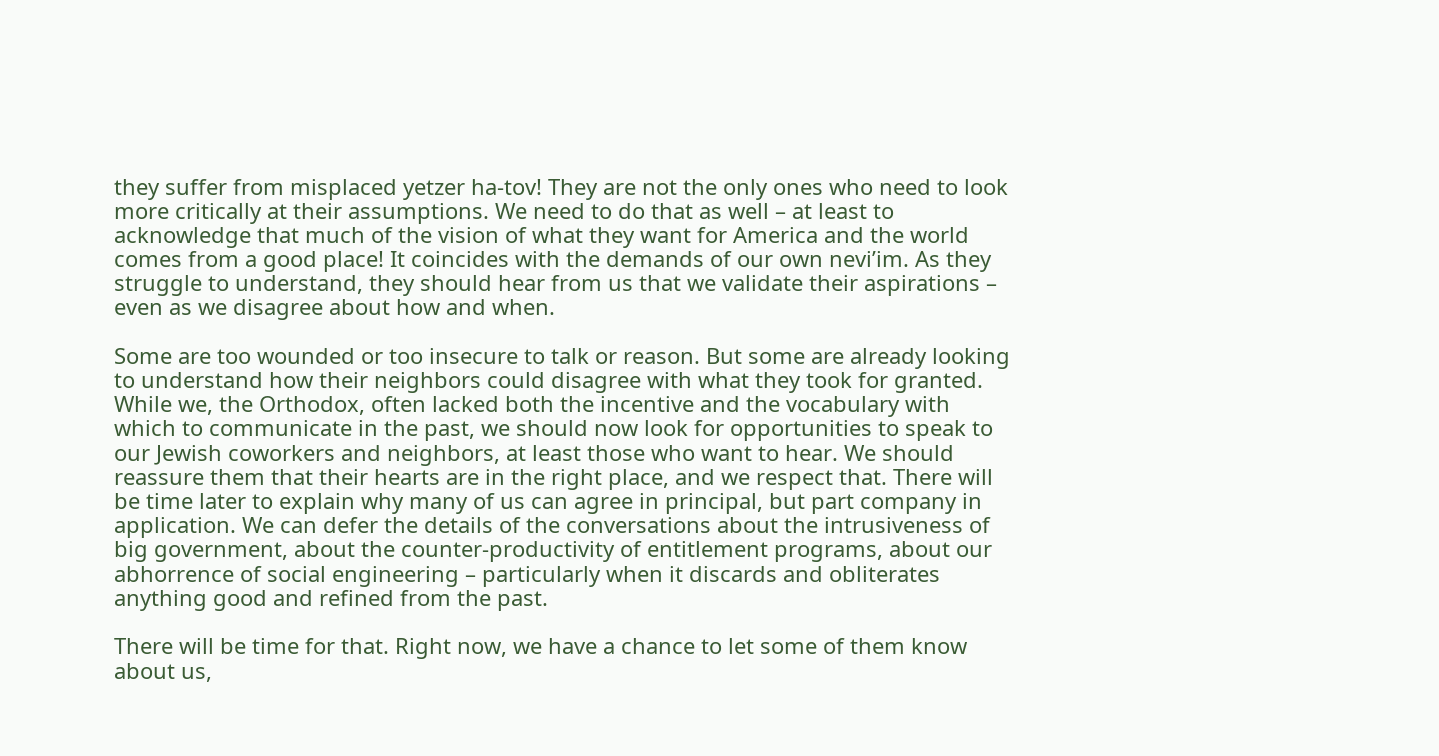they suffer from misplaced yetzer ha-tov! They are not the only ones who need to look more critically at their assumptions. We need to do that as well – at least to acknowledge that much of the vision of what they want for America and the world comes from a good place! It coincides with the demands of our own nevi’im. As they struggle to understand, they should hear from us that we validate their aspirations – even as we disagree about how and when.

Some are too wounded or too insecure to talk or reason. But some are already looking to understand how their neighbors could disagree with what they took for granted. While we, the Orthodox, often lacked both the incentive and the vocabulary with which to communicate in the past, we should now look for opportunities to speak to our Jewish coworkers and neighbors, at least those who want to hear. We should reassure them that their hearts are in the right place, and we respect that. There will be time later to explain why many of us can agree in principal, but part company in application. We can defer the details of the conversations about the intrusiveness of big government, about the counter-productivity of entitlement programs, about our abhorrence of social engineering – particularly when it discards and obliterates anything good and refined from the past.

There will be time for that. Right now, we have a chance to let some of them know about us,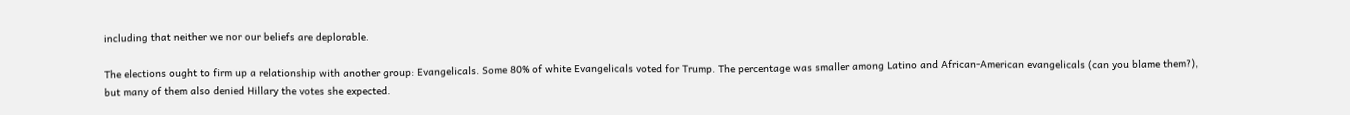including that neither we nor our beliefs are deplorable.

The elections ought to firm up a relationship with another group: Evangelicals. Some 80% of white Evangelicals voted for Trump. The percentage was smaller among Latino and African-American evangelicals (can you blame them?), but many of them also denied Hillary the votes she expected.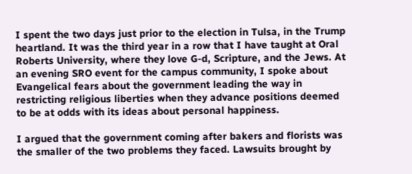I spent the two days just prior to the election in Tulsa, in the Trump heartland. It was the third year in a row that I have taught at Oral Roberts University, where they love G-d, Scripture, and the Jews. At an evening SRO event for the campus community, I spoke about Evangelical fears about the government leading the way in restricting religious liberties when they advance positions deemed to be at odds with its ideas about personal happiness.

I argued that the government coming after bakers and florists was the smaller of the two problems they faced. Lawsuits brought by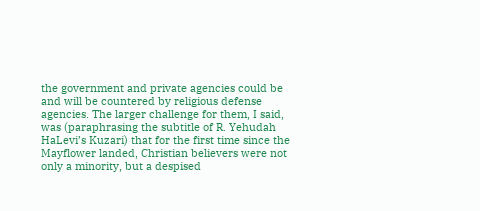the government and private agencies could be and will be countered by religious defense agencies. The larger challenge for them, I said, was (paraphrasing the subtitle of R. Yehudah HaLevi’s Kuzari) that for the first time since the Mayflower landed, Christian believers were not only a minority, but a despised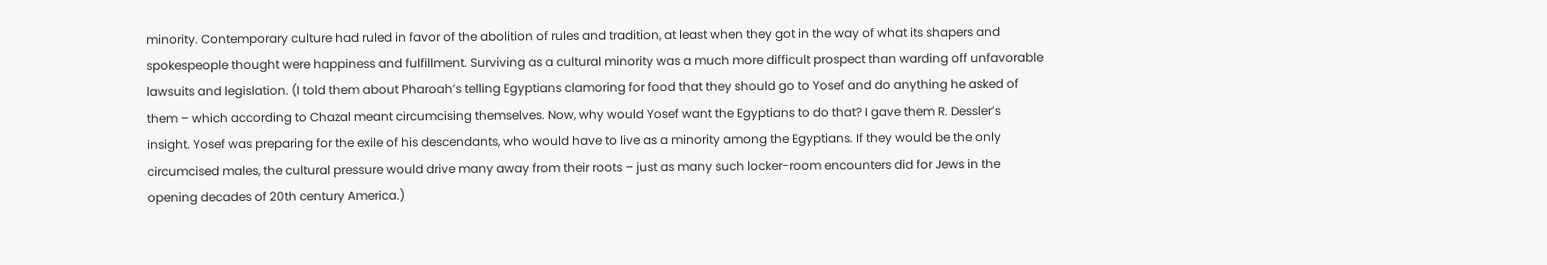minority. Contemporary culture had ruled in favor of the abolition of rules and tradition, at least when they got in the way of what its shapers and spokespeople thought were happiness and fulfillment. Surviving as a cultural minority was a much more difficult prospect than warding off unfavorable lawsuits and legislation. (I told them about Pharoah’s telling Egyptians clamoring for food that they should go to Yosef and do anything he asked of them – which according to Chazal meant circumcising themselves. Now, why would Yosef want the Egyptians to do that? I gave them R. Dessler’s insight. Yosef was preparing for the exile of his descendants, who would have to live as a minority among the Egyptians. If they would be the only circumcised males, the cultural pressure would drive many away from their roots – just as many such locker-room encounters did for Jews in the opening decades of 20th century America.)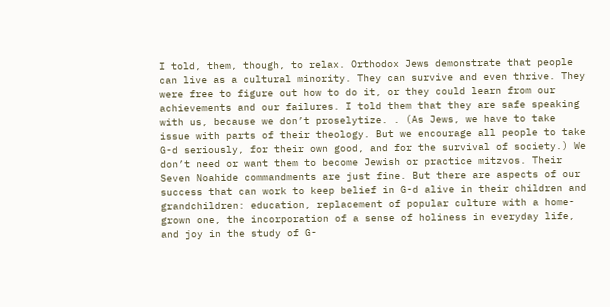I told, them, though, to relax. Orthodox Jews demonstrate that people can live as a cultural minority. They can survive and even thrive. They were free to figure out how to do it, or they could learn from our achievements and our failures. I told them that they are safe speaking with us, because we don’t proselytize. . (As Jews, we have to take issue with parts of their theology. But we encourage all people to take G-d seriously, for their own good, and for the survival of society.) We don’t need or want them to become Jewish or practice mitzvos. Their Seven Noahide commandments are just fine. But there are aspects of our success that can work to keep belief in G-d alive in their children and grandchildren: education, replacement of popular culture with a home-grown one, the incorporation of a sense of holiness in everyday life, and joy in the study of G-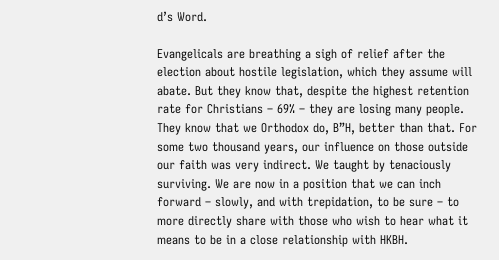d’s Word.

Evangelicals are breathing a sigh of relief after the election about hostile legislation, which they assume will abate. But they know that, despite the highest retention rate for Christians – 69% – they are losing many people. They know that we Orthodox do, B”H, better than that. For some two thousand years, our influence on those outside our faith was very indirect. We taught by tenaciously surviving. We are now in a position that we can inch forward – slowly, and with trepidation, to be sure – to more directly share with those who wish to hear what it means to be in a close relationship with HKBH.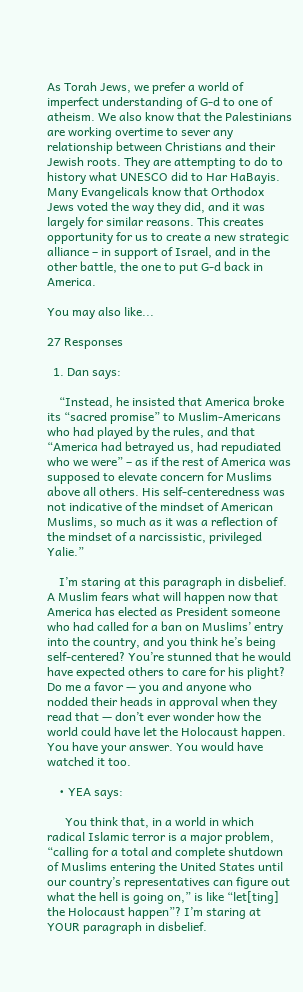As Torah Jews, we prefer a world of imperfect understanding of G-d to one of atheism. We also know that the Palestinians are working overtime to sever any relationship between Christians and their Jewish roots. They are attempting to do to history what UNESCO did to Har HaBayis. Many Evangelicals know that Orthodox Jews voted the way they did, and it was largely for similar reasons. This creates opportunity for us to create a new strategic alliance – in support of Israel, and in the other battle, the one to put G-d back in America.

You may also like...

27 Responses

  1. Dan says:

    “Instead, he insisted that America broke its “sacred promise” to Muslim-Americans who had played by the rules, and that “America had betrayed us, had repudiated who we were” – as if the rest of America was supposed to elevate concern for Muslims above all others. His self-centeredness was not indicative of the mindset of American Muslims, so much as it was a reflection of the mindset of a narcissistic, privileged Yalie.”

    I’m staring at this paragraph in disbelief. A Muslim fears what will happen now that America has elected as President someone who had called for a ban on Muslims’ entry into the country, and you think he’s being self-centered? You’re stunned that he would have expected others to care for his plight? Do me a favor — you and anyone who nodded their heads in approval when they read that — don’t ever wonder how the world could have let the Holocaust happen. You have your answer. You would have watched it too.

    • YEA says:

      You think that, in a world in which radical Islamic terror is a major problem, “calling for a total and complete shutdown of Muslims entering the United States until our country’s representatives can figure out what the hell is going on,” is like “let[ting] the Holocaust happen”? I’m staring at YOUR paragraph in disbelief.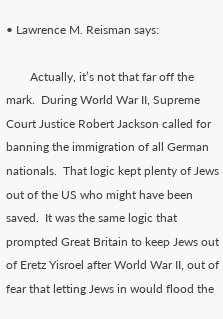• Lawrence M. Reisman says:

        Actually, it’s not that far off the mark.  During World War II, Supreme Court Justice Robert Jackson called for banning the immigration of all German nationals.  That logic kept plenty of Jews out of the US who might have been saved.  It was the same logic that prompted Great Britain to keep Jews out of Eretz Yisroel after World War II, out of fear that letting Jews in would flood the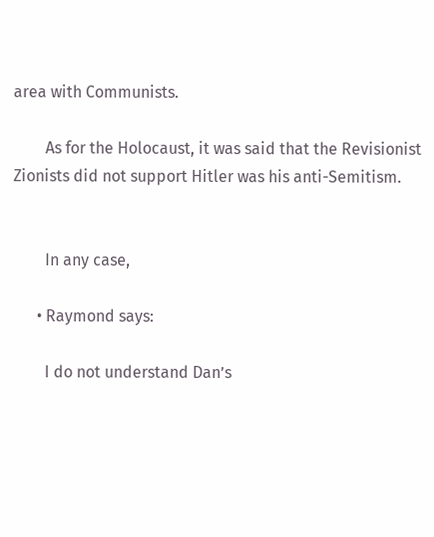area with Communists.

        As for the Holocaust, it was said that the Revisionist Zionists did not support Hitler was his anti-Semitism.


        In any case,

      • Raymond says:

        I do not understand Dan’s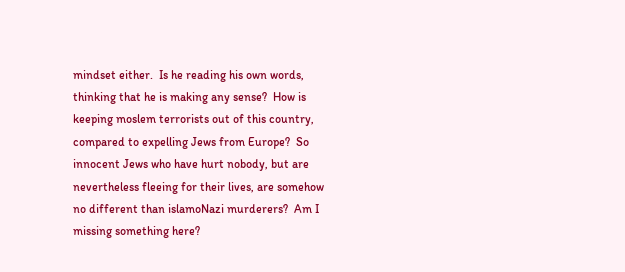mindset either.  Is he reading his own words, thinking that he is making any sense?  How is keeping moslem terrorists out of this country, compared to expelling Jews from Europe?  So innocent Jews who have hurt nobody, but are nevertheless fleeing for their lives, are somehow no different than islamoNazi murderers?  Am I missing something here?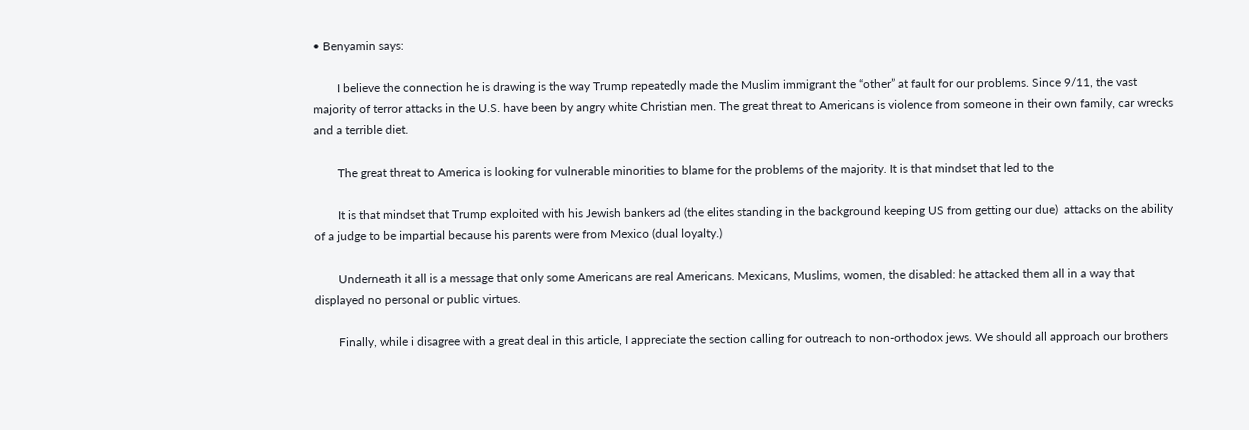• Benyamin says:

        I believe the connection he is drawing is the way Trump repeatedly made the Muslim immigrant the “other” at fault for our problems. Since 9/11, the vast majority of terror attacks in the U.S. have been by angry white Christian men. The great threat to Americans is violence from someone in their own family, car wrecks and a terrible diet.

        The great threat to America is looking for vulnerable minorities to blame for the problems of the majority. It is that mindset that led to the

        It is that mindset that Trump exploited with his Jewish bankers ad (the elites standing in the background keeping US from getting our due)  attacks on the ability of a judge to be impartial because his parents were from Mexico (dual loyalty.)

        Underneath it all is a message that only some Americans are real Americans. Mexicans, Muslims, women, the disabled: he attacked them all in a way that displayed no personal or public virtues.

        Finally, while i disagree with a great deal in this article, I appreciate the section calling for outreach to non-orthodox jews. We should all approach our brothers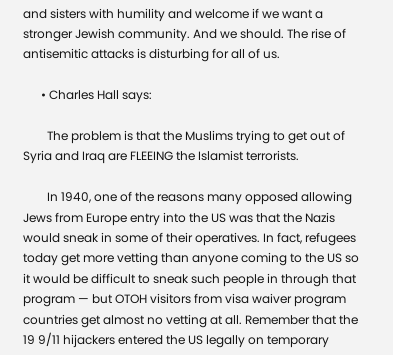and sisters with humility and welcome if we want a stronger Jewish community. And we should. The rise of antisemitic attacks is disturbing for all of us.

      • Charles Hall says:

        The problem is that the Muslims trying to get out of Syria and Iraq are FLEEING the Islamist terrorists.

        In 1940, one of the reasons many opposed allowing Jews from Europe entry into the US was that the Nazis would sneak in some of their operatives. In fact, refugees today get more vetting than anyone coming to the US so it would be difficult to sneak such people in through that program — but OTOH visitors from visa waiver program countries get almost no vetting at all. Remember that the 19 9/11 hijackers entered the US legally on temporary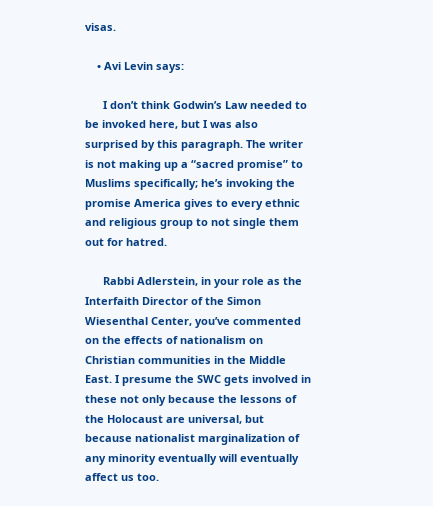visas.

    • Avi Levin says:

      I don’t think Godwin’s Law needed to be invoked here, but I was also surprised by this paragraph. The writer is not making up a “sacred promise” to Muslims specifically; he’s invoking the promise America gives to every ethnic and religious group to not single them out for hatred.

      Rabbi Adlerstein, in your role as the Interfaith Director of the Simon Wiesenthal Center, you’ve commented on the effects of nationalism on Christian communities in the Middle East. I presume the SWC gets involved in these not only because the lessons of the Holocaust are universal, but because nationalist marginalization of any minority eventually will eventually affect us too.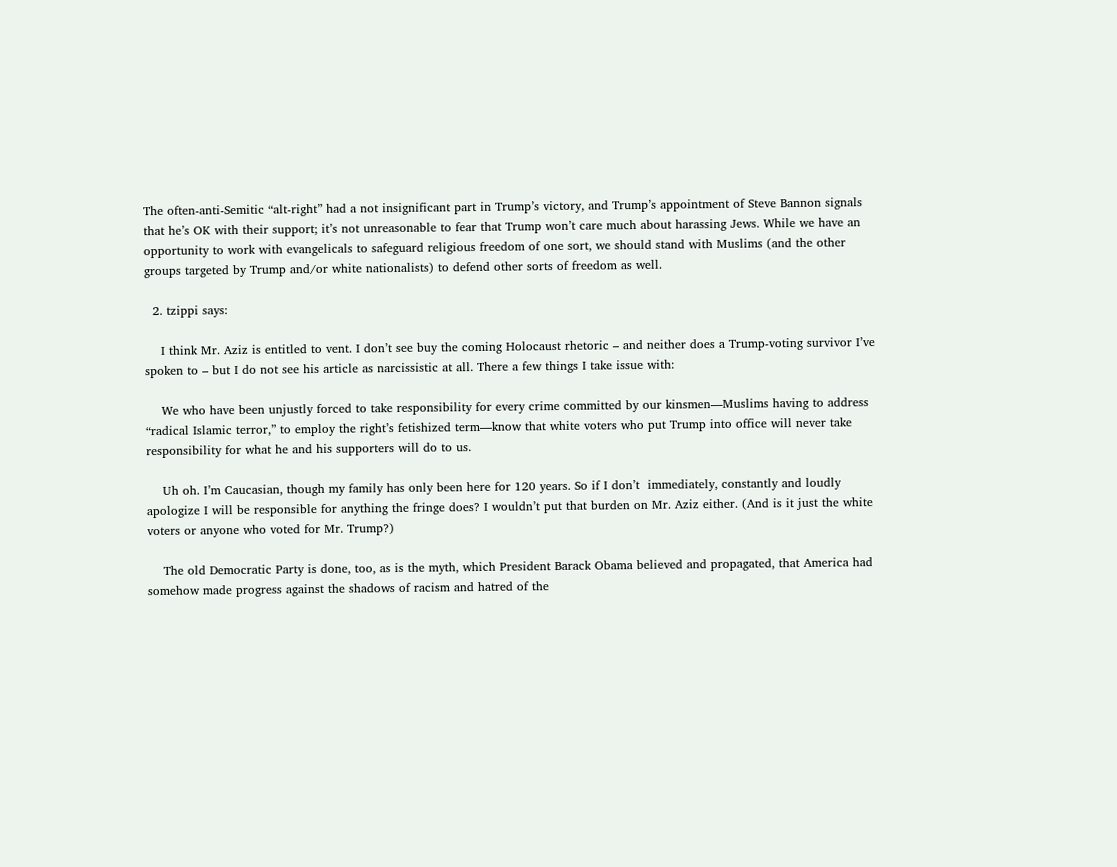The often-anti-Semitic “alt-right” had a not insignificant part in Trump’s victory, and Trump’s appointment of Steve Bannon signals that he’s OK with their support; it’s not unreasonable to fear that Trump won’t care much about harassing Jews. While we have an opportunity to work with evangelicals to safeguard religious freedom of one sort, we should stand with Muslims (and the other groups targeted by Trump and/or white nationalists) to defend other sorts of freedom as well.

  2. tzippi says:

    I think Mr. Aziz is entitled to vent. I don’t see buy the coming Holocaust rhetoric – and neither does a Trump-voting survivor I’ve spoken to – but I do not see his article as narcissistic at all. There a few things I take issue with:

    We who have been unjustly forced to take responsibility for every crime committed by our kinsmen—Muslims having to address “radical Islamic terror,” to employ the right’s fetishized term—know that white voters who put Trump into office will never take responsibility for what he and his supporters will do to us.

    Uh oh. I’m Caucasian, though my family has only been here for 120 years. So if I don’t  immediately, constantly and loudly apologize I will be responsible for anything the fringe does? I wouldn’t put that burden on Mr. Aziz either. (And is it just the white voters or anyone who voted for Mr. Trump?)

    The old Democratic Party is done, too, as is the myth, which President Barack Obama believed and propagated, that America had somehow made progress against the shadows of racism and hatred of the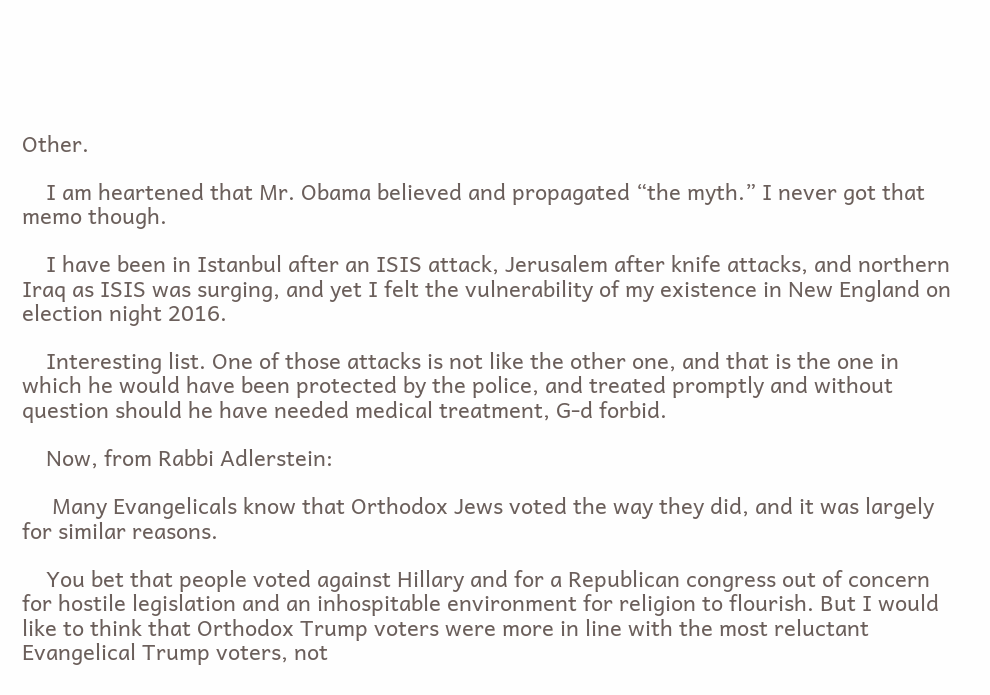Other.

    I am heartened that Mr. Obama believed and propagated “the myth.” I never got that memo though.

    I have been in Istanbul after an ISIS attack, Jerusalem after knife attacks, and northern Iraq as ISIS was surging, and yet I felt the vulnerability of my existence in New England on election night 2016.

    Interesting list. One of those attacks is not like the other one, and that is the one in which he would have been protected by the police, and treated promptly and without question should he have needed medical treatment, G-d forbid.

    Now, from Rabbi Adlerstein:

     Many Evangelicals know that Orthodox Jews voted the way they did, and it was largely for similar reasons.

    You bet that people voted against Hillary and for a Republican congress out of concern for hostile legislation and an inhospitable environment for religion to flourish. But I would like to think that Orthodox Trump voters were more in line with the most reluctant Evangelical Trump voters, not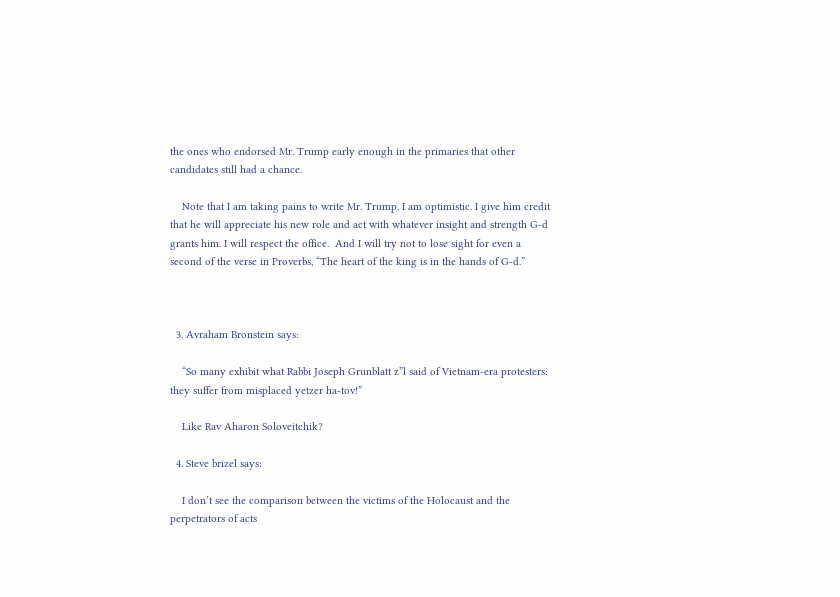the ones who endorsed Mr. Trump early enough in the primaries that other candidates still had a chance.

    Note that I am taking pains to write Mr. Trump. I am optimistic. I give him credit that he will appreciate his new role and act with whatever insight and strength G-d grants him. I will respect the office.  And I will try not to lose sight for even a second of the verse in Proverbs, “The heart of the king is in the hands of G-d.”



  3. Avraham Bronstein says:

    “So many exhibit what Rabbi Joseph Grunblatt z”l said of Vietnam-era protesters: they suffer from misplaced yetzer ha-tov!”

    Like Rav Aharon Soloveitchik?

  4. Steve brizel says:

    I don’t see the comparison between the victims of the Holocaust and the perpetrators of acts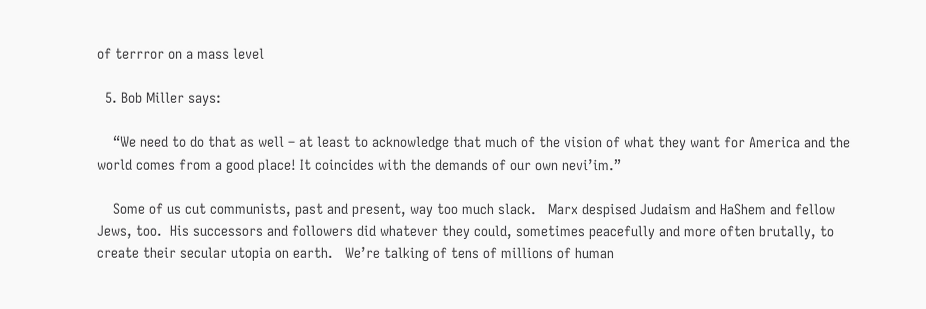of terrror on a mass level

  5. Bob Miller says:

    “We need to do that as well – at least to acknowledge that much of the vision of what they want for America and the world comes from a good place! It coincides with the demands of our own nevi’im.”

    Some of us cut communists, past and present, way too much slack.   Marx despised Judaism and HaShem and fellow Jews, too.  His successors and followers did whatever they could, sometimes peacefully and more often brutally, to create their secular utopia on earth.   We’re talking of tens of millions of human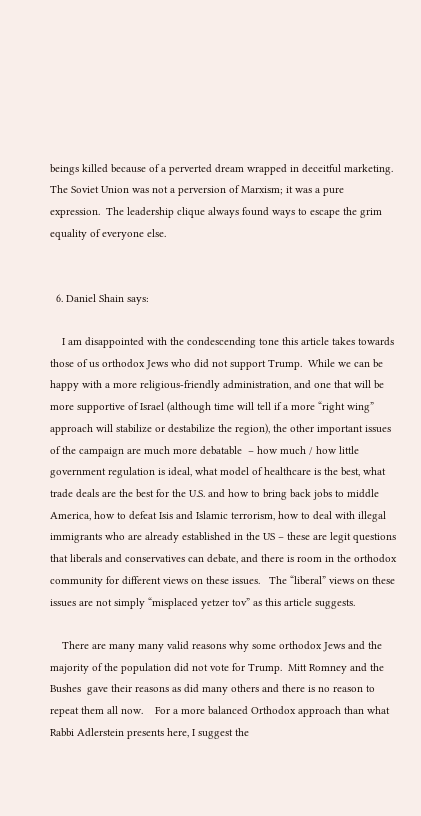beings killed because of a perverted dream wrapped in deceitful marketing. The Soviet Union was not a perversion of Marxism; it was a pure expression.  The leadership clique always found ways to escape the grim equality of everyone else.


  6. Daniel Shain says:

    I am disappointed with the condescending tone this article takes towards those of us orthodox Jews who did not support Trump.  While we can be happy with a more religious-friendly administration, and one that will be more supportive of Israel (although time will tell if a more “right wing” approach will stabilize or destabilize the region), the other important issues of the campaign are much more debatable  – how much / how little government regulation is ideal, what model of healthcare is the best, what trade deals are the best for the U.S. and how to bring back jobs to middle America, how to defeat Isis and Islamic terrorism, how to deal with illegal immigrants who are already established in the US – these are legit questions that liberals and conservatives can debate, and there is room in the orthodox community for different views on these issues.   The “liberal” views on these issues are not simply “misplaced yetzer tov” as this article suggests.

    There are many many valid reasons why some orthodox Jews and the majority of the population did not vote for Trump.  Mitt Romney and the Bushes  gave their reasons as did many others and there is no reason to repeat them all now.    For a more balanced Orthodox approach than what Rabbi Adlerstein presents here, I suggest the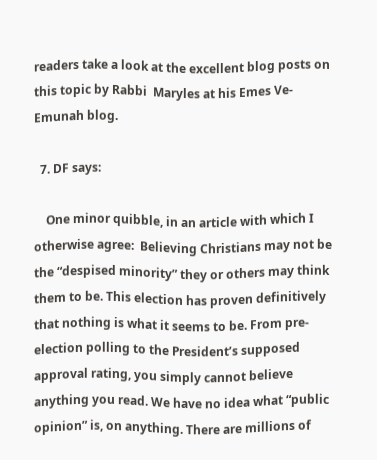readers take a look at the excellent blog posts on this topic by Rabbi  Maryles at his Emes Ve-Emunah blog.

  7. DF says:

    One minor quibble, in an article with which I otherwise agree:  Believing Christians may not be the “despised minority” they or others may think them to be. This election has proven definitively that nothing is what it seems to be. From pre-election polling to the President’s supposed approval rating, you simply cannot believe anything you read. We have no idea what “public opinion” is, on anything. There are millions of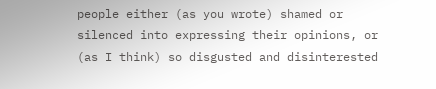people either (as you wrote) shamed or silenced into expressing their opinions, or (as I think) so disgusted and disinterested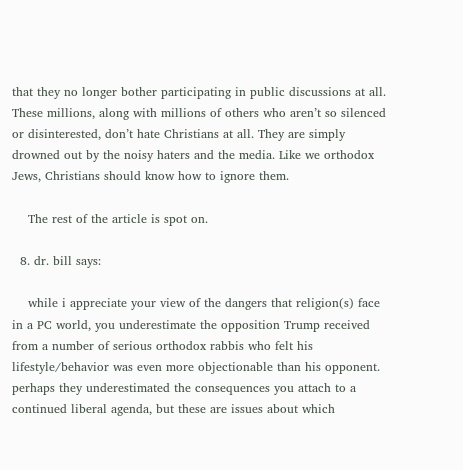that they no longer bother participating in public discussions at all. These millions, along with millions of others who aren’t so silenced or disinterested, don’t hate Christians at all. They are simply drowned out by the noisy haters and the media. Like we orthodox Jews, Christians should know how to ignore them.

    The rest of the article is spot on.

  8. dr. bill says:

    while i appreciate your view of the dangers that religion(s) face in a PC world, you underestimate the opposition Trump received from a number of serious orthodox rabbis who felt his lifestyle/behavior was even more objectionable than his opponent.  perhaps they underestimated the consequences you attach to a continued liberal agenda, but these are issues about which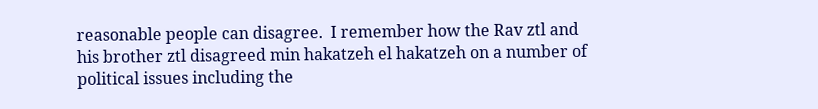reasonable people can disagree.  I remember how the Rav ztl and his brother ztl disagreed min hakatzeh el hakatzeh on a number of political issues including the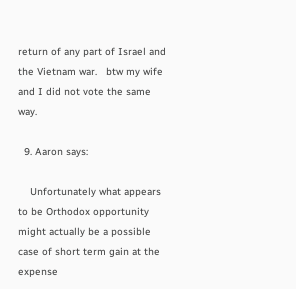return of any part of Israel and the Vietnam war.   btw my wife and I did not vote the same way.

  9. Aaron says:

    Unfortunately what appears to be Orthodox opportunity might actually be a possible case of short term gain at the expense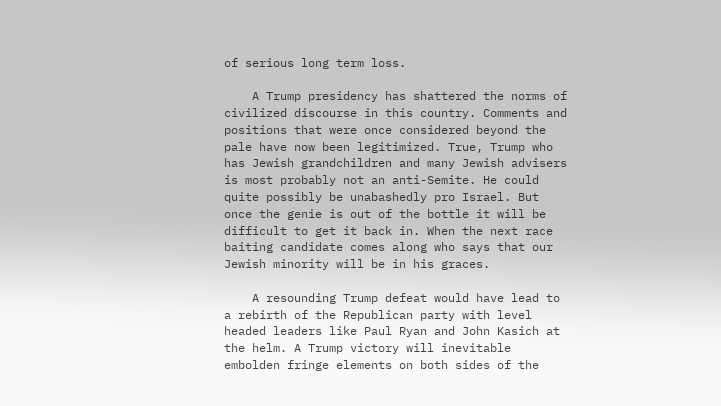of serious long term loss.

    A Trump presidency has shattered the norms of civilized discourse in this country. Comments and positions that were once considered beyond the pale have now been legitimized. True, Trump who has Jewish grandchildren and many Jewish advisers is most probably not an anti-Semite. He could quite possibly be unabashedly pro Israel. But once the genie is out of the bottle it will be difficult to get it back in. When the next race baiting candidate comes along who says that our Jewish minority will be in his graces.

    A resounding Trump defeat would have lead to a rebirth of the Republican party with level headed leaders like Paul Ryan and John Kasich at the helm. A Trump victory will inevitable embolden fringe elements on both sides of the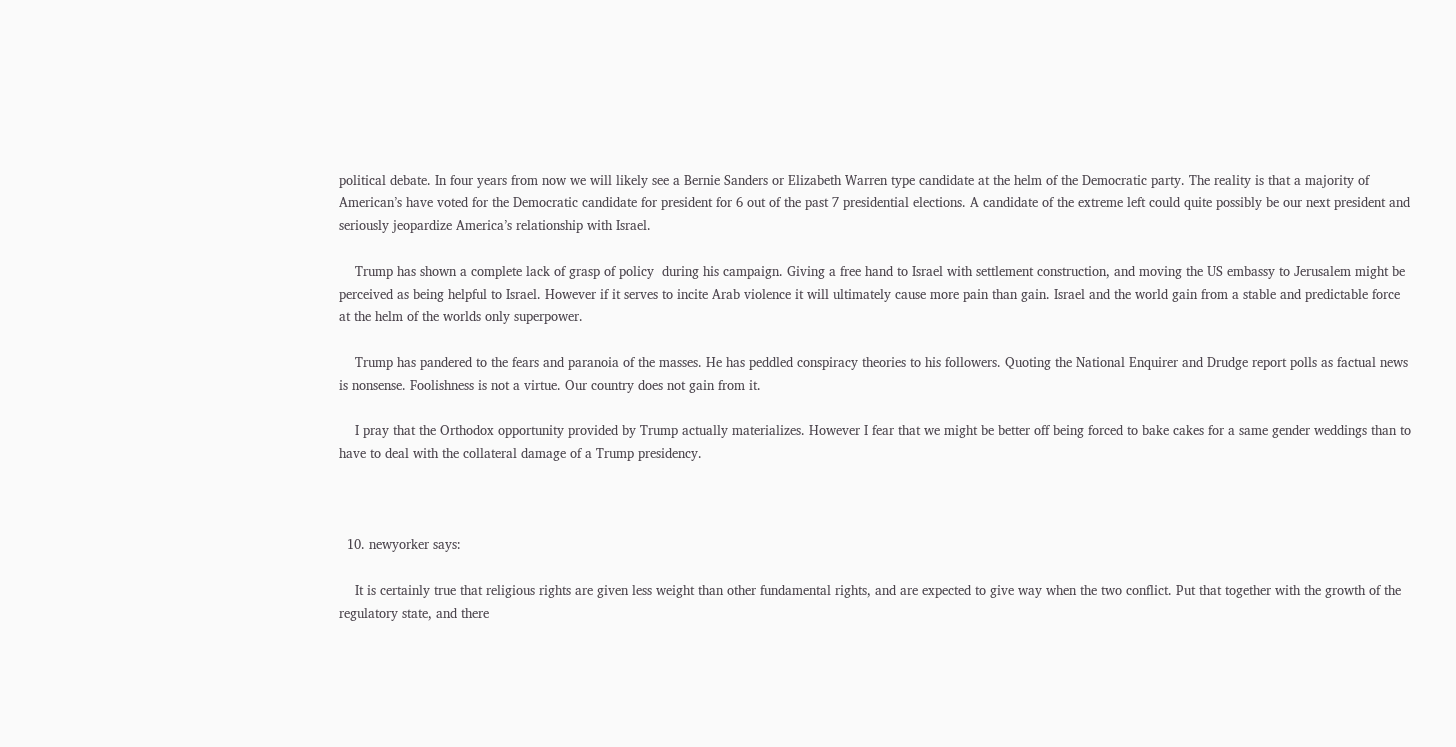political debate. In four years from now we will likely see a Bernie Sanders or Elizabeth Warren type candidate at the helm of the Democratic party. The reality is that a majority of American’s have voted for the Democratic candidate for president for 6 out of the past 7 presidential elections. A candidate of the extreme left could quite possibly be our next president and seriously jeopardize America’s relationship with Israel.

    Trump has shown a complete lack of grasp of policy  during his campaign. Giving a free hand to Israel with settlement construction, and moving the US embassy to Jerusalem might be perceived as being helpful to Israel. However if it serves to incite Arab violence it will ultimately cause more pain than gain. Israel and the world gain from a stable and predictable force at the helm of the worlds only superpower.

    Trump has pandered to the fears and paranoia of the masses. He has peddled conspiracy theories to his followers. Quoting the National Enquirer and Drudge report polls as factual news is nonsense. Foolishness is not a virtue. Our country does not gain from it.

    I pray that the Orthodox opportunity provided by Trump actually materializes. However I fear that we might be better off being forced to bake cakes for a same gender weddings than to have to deal with the collateral damage of a Trump presidency.



  10. newyorker says:

    It is certainly true that religious rights are given less weight than other fundamental rights, and are expected to give way when the two conflict. Put that together with the growth of the regulatory state, and there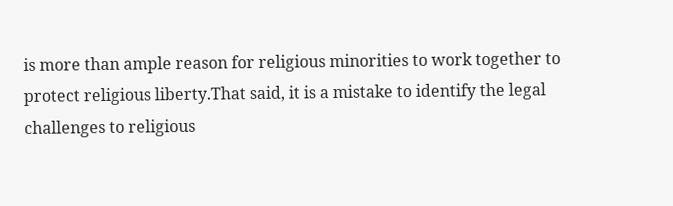is more than ample reason for religious minorities to work together to protect religious liberty.That said, it is a mistake to identify the legal challenges to religious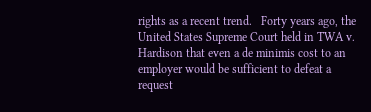rights as a recent trend.   Forty years ago, the United States Supreme Court held in TWA v. Hardison that even a de minimis cost to an employer would be sufficient to defeat a request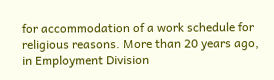for accommodation of a work schedule for religious reasons. More than 20 years ago, in Employment Division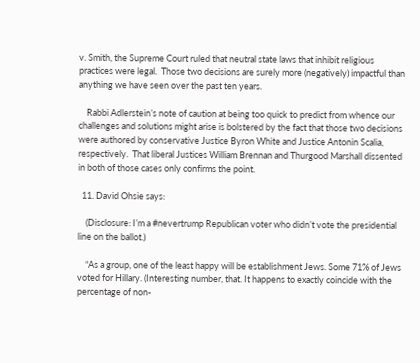v. Smith, the Supreme Court ruled that neutral state laws that inhibit religious practices were legal.  Those two decisions are surely more (negatively) impactful than anything we have seen over the past ten years.

    Rabbi Adlerstein’s note of caution at being too quick to predict from whence our challenges and solutions might arise is bolstered by the fact that those two decisions were authored by conservative Justice Byron White and Justice Antonin Scalia, respectively.  That liberal Justices William Brennan and Thurgood Marshall dissented in both of those cases only confirms the point.

  11. David Ohsie says:

    (Disclosure: I’m a #nevertrump Republican voter who didn’t vote the presidential line on the ballot.)

    “As a group, one of the least happy will be establishment Jews. Some 71% of Jews voted for Hillary. (Interesting number, that. It happens to exactly coincide with the percentage of non-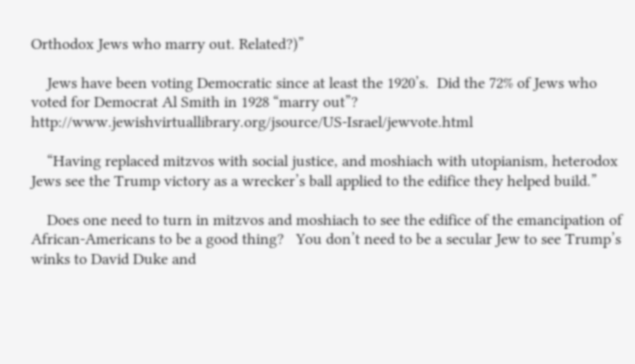Orthodox Jews who marry out. Related?)”

    Jews have been voting Democratic since at least the 1920’s.  Did the 72% of Jews who voted for Democrat Al Smith in 1928 “marry out”?  http://www.jewishvirtuallibrary.org/jsource/US-Israel/jewvote.html

    “Having replaced mitzvos with social justice, and moshiach with utopianism, heterodox Jews see the Trump victory as a wrecker’s ball applied to the edifice they helped build.”

    Does one need to turn in mitzvos and moshiach to see the edifice of the emancipation of African-Americans to be a good thing?   You don’t need to be a secular Jew to see Trump’s winks to David Duke and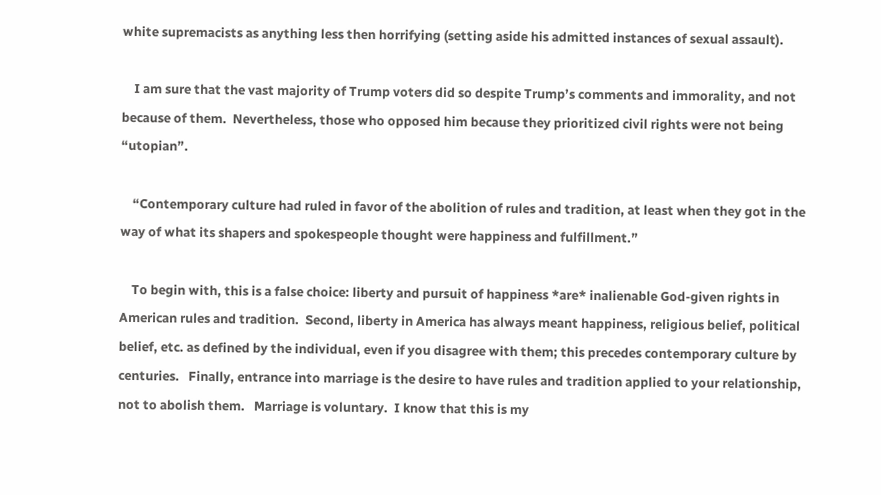white supremacists as anything less then horrifying (setting aside his admitted instances of sexual assault).

    I am sure that the vast majority of Trump voters did so despite Trump’s comments and immorality, and not because of them.  Nevertheless, those who opposed him because they prioritized civil rights were not being “utopian”.

    “Contemporary culture had ruled in favor of the abolition of rules and tradition, at least when they got in the way of what its shapers and spokespeople thought were happiness and fulfillment.”

    To begin with, this is a false choice: liberty and pursuit of happiness *are* inalienable God-given rights in American rules and tradition.  Second, liberty in America has always meant happiness, religious belief, political belief, etc. as defined by the individual, even if you disagree with them; this precedes contemporary culture by centuries.   Finally, entrance into marriage is the desire to have rules and tradition applied to your relationship, not to abolish them.   Marriage is voluntary.  I know that this is my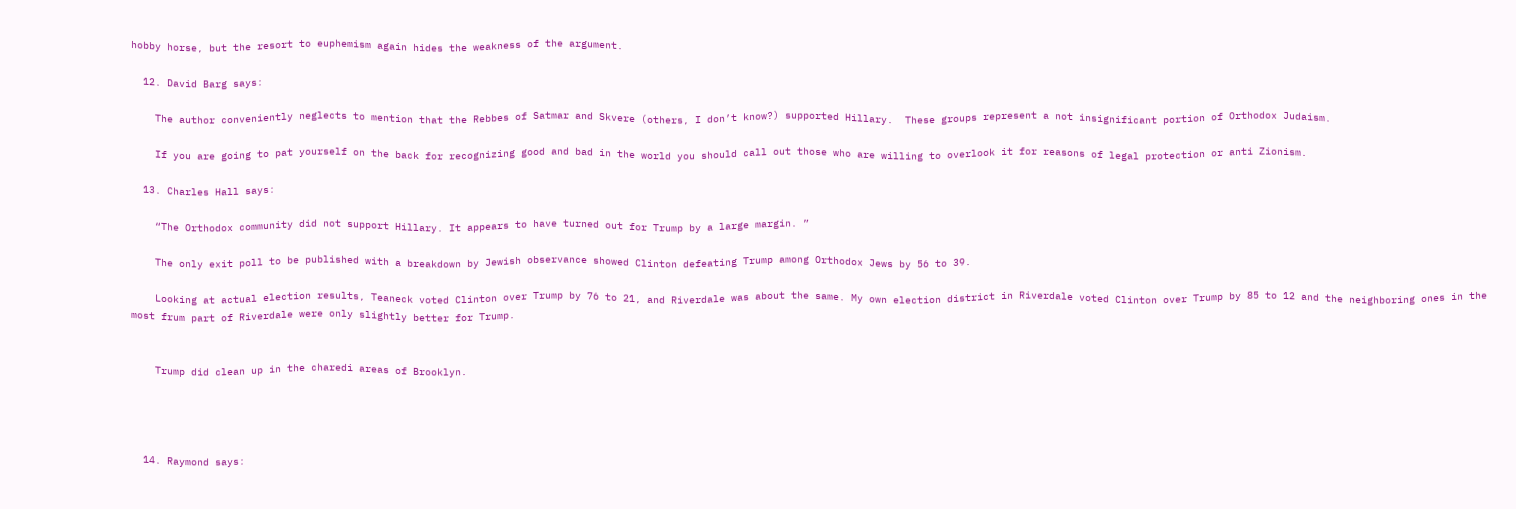hobby horse, but the resort to euphemism again hides the weakness of the argument.

  12. David Barg says:

    The author conveniently neglects to mention that the Rebbes of Satmar and Skvere (others, I don’t know?) supported Hillary.  These groups represent a not insignificant portion of Orthodox Judaism.

    If you are going to pat yourself on the back for recognizing good and bad in the world you should call out those who are willing to overlook it for reasons of legal protection or anti Zionism.

  13. Charles Hall says:

    “The Orthodox community did not support Hillary. It appears to have turned out for Trump by a large margin. ”

    The only exit poll to be published with a breakdown by Jewish observance showed Clinton defeating Trump among Orthodox Jews by 56 to 39.

    Looking at actual election results, Teaneck voted Clinton over Trump by 76 to 21, and Riverdale was about the same. My own election district in Riverdale voted Clinton over Trump by 85 to 12 and the neighboring ones in the most frum part of Riverdale were only slightly better for Trump.


    Trump did clean up in the charedi areas of Brooklyn.




  14. Raymond says: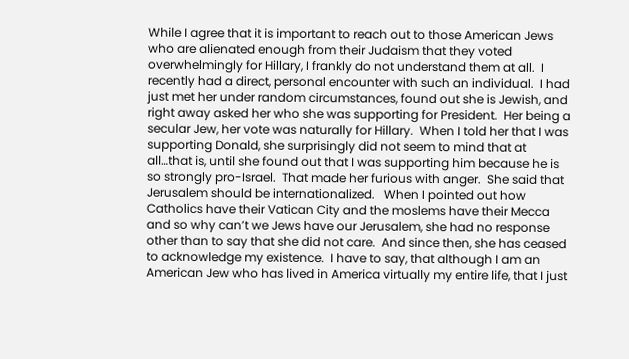While I agree that it is important to reach out to those American Jews who are alienated enough from their Judaism that they voted overwhelmingly for Hillary, I frankly do not understand them at all.  I recently had a direct, personal encounter with such an individual.  I had just met her under random circumstances, found out she is Jewish, and right away asked her who she was supporting for President.  Her being a secular Jew, her vote was naturally for Hillary.  When I told her that I was supporting Donald, she surprisingly did not seem to mind that at all…that is, until she found out that I was supporting him because he is so strongly pro-Israel.  That made her furious with anger.  She said that Jerusalem should be internationalized.   When I pointed out how Catholics have their Vatican City and the moslems have their Mecca and so why can’t we Jews have our Jerusalem, she had no response other than to say that she did not care.  And since then, she has ceased to acknowledge my existence.  I have to say, that although I am an American Jew who has lived in America virtually my entire life, that I just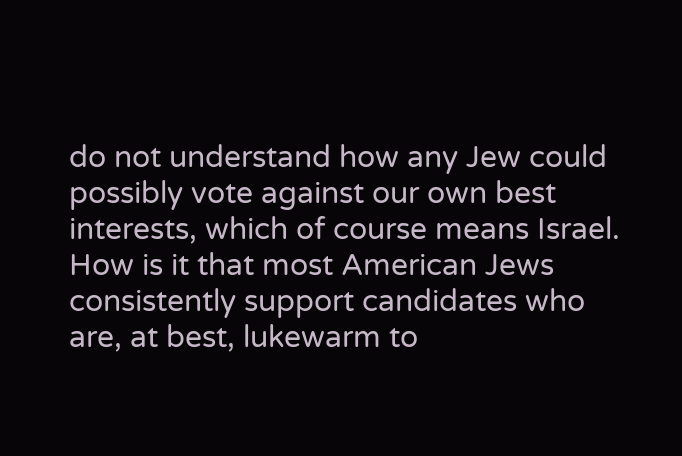do not understand how any Jew could possibly vote against our own best interests, which of course means Israel.  How is it that most American Jews consistently support candidates who are, at best, lukewarm to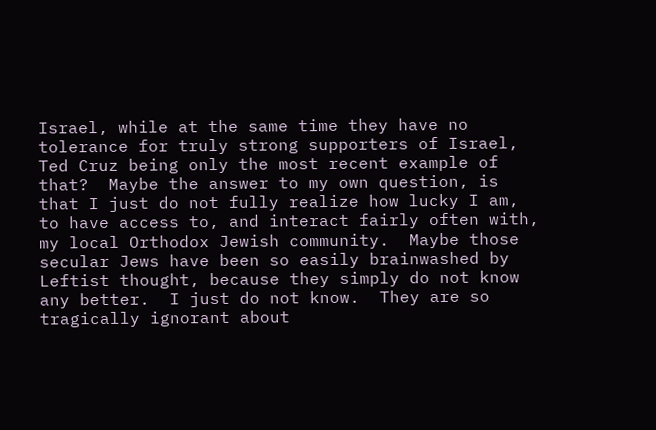Israel, while at the same time they have no tolerance for truly strong supporters of Israel, Ted Cruz being only the most recent example of that?  Maybe the answer to my own question, is that I just do not fully realize how lucky I am, to have access to, and interact fairly often with, my local Orthodox Jewish community.  Maybe those secular Jews have been so easily brainwashed by Leftist thought, because they simply do not know any better.  I just do not know.  They are so tragically ignorant about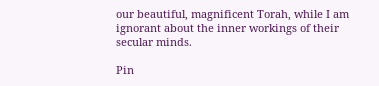our beautiful, magnificent Torah, while I am ignorant about the inner workings of their secular minds.

Pin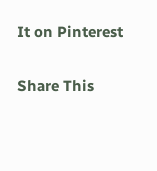It on Pinterest

Share This